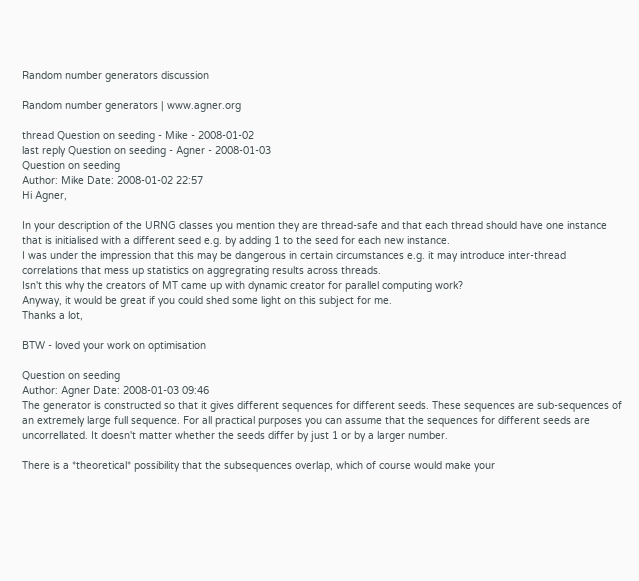Random number generators discussion

Random number generators | www.agner.org

thread Question on seeding - Mike - 2008-01-02
last reply Question on seeding - Agner - 2008-01-03
Question on seeding
Author: Mike Date: 2008-01-02 22:57
Hi Agner,

In your description of the URNG classes you mention they are thread-safe and that each thread should have one instance that is initialised with a different seed e.g. by adding 1 to the seed for each new instance.
I was under the impression that this may be dangerous in certain circumstances e.g. it may introduce inter-thread correlations that mess up statistics on aggregrating results across threads.
Isn't this why the creators of MT came up with dynamic creator for parallel computing work?
Anyway, it would be great if you could shed some light on this subject for me.
Thanks a lot,

BTW - loved your work on optimisation

Question on seeding
Author: Agner Date: 2008-01-03 09:46
The generator is constructed so that it gives different sequences for different seeds. These sequences are sub-sequences of an extremely large full sequence. For all practical purposes you can assume that the sequences for different seeds are uncorrellated. It doesn't matter whether the seeds differ by just 1 or by a larger number.

There is a *theoretical* possibility that the subsequences overlap, which of course would make your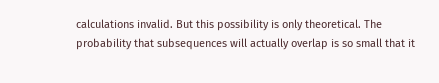calculations invalid. But this possibility is only theoretical. The probability that subsequences will actually overlap is so small that it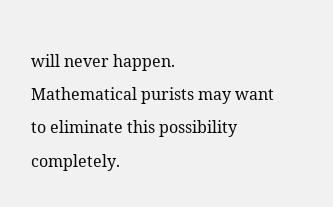will never happen. Mathematical purists may want to eliminate this possibility completely.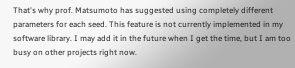That's why prof. Matsumoto has suggested using completely different parameters for each seed. This feature is not currently implemented in my software library. I may add it in the future when I get the time, but I am too busy on other projects right now.